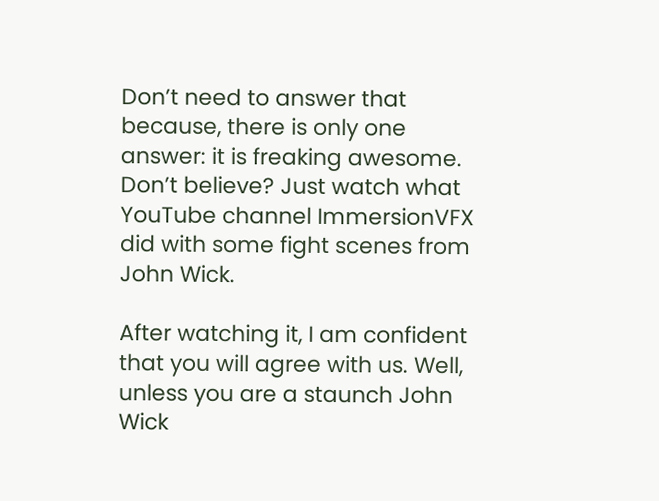Don’t need to answer that because, there is only one answer: it is freaking awesome. Don’t believe? Just watch what YouTube channel ImmersionVFX did with some fight scenes from John Wick.

After watching it, I am confident that you will agree with us. Well, unless you are a staunch John Wick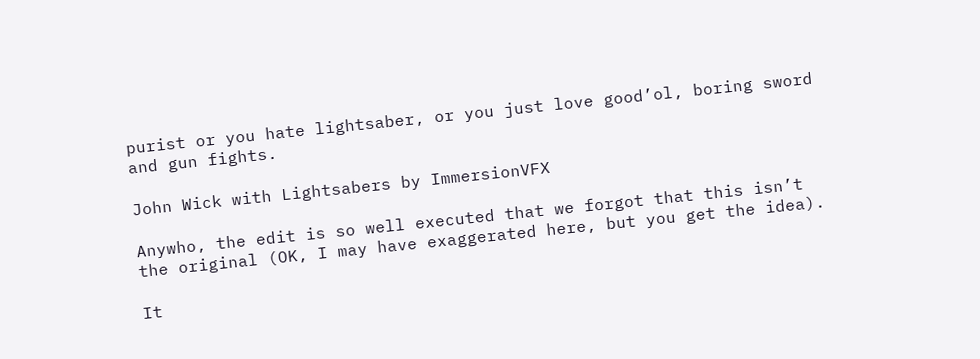purist or you hate lightsaber, or you just love good’ol, boring sword and gun fights.

John Wick with Lightsabers by ImmersionVFX

Anywho, the edit is so well executed that we forgot that this isn’t the original (OK, I may have exaggerated here, but you get the idea).

It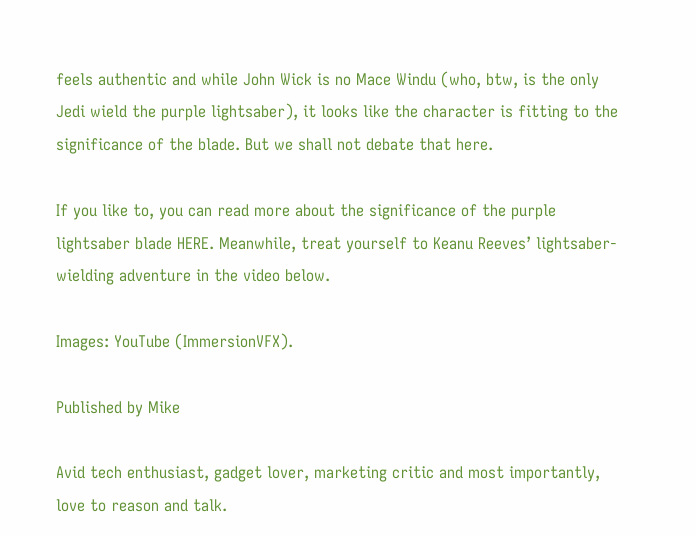feels authentic and while John Wick is no Mace Windu (who, btw, is the only Jedi wield the purple lightsaber), it looks like the character is fitting to the significance of the blade. But we shall not debate that here.

If you like to, you can read more about the significance of the purple lightsaber blade HERE. Meanwhile, treat yourself to Keanu Reeves’ lightsaber-wielding adventure in the video below.

Images: YouTube (ImmersionVFX).

Published by Mike

Avid tech enthusiast, gadget lover, marketing critic and most importantly, love to reason and talk.